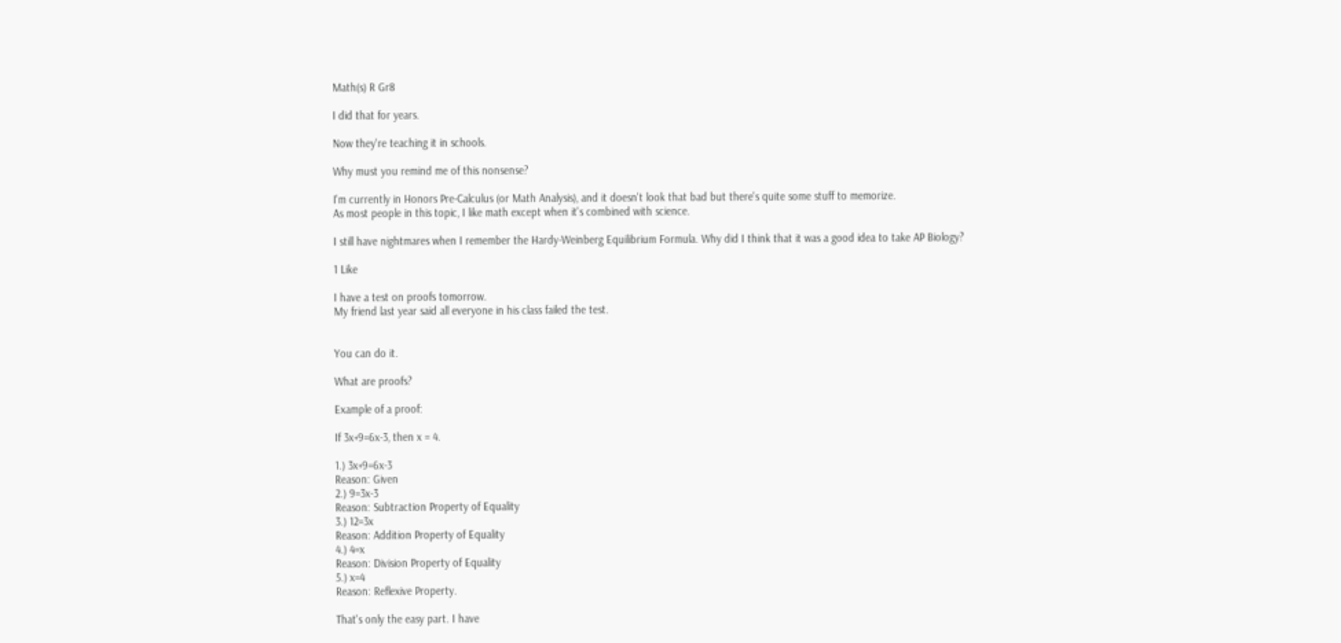Math(s) R Gr8

I did that for years.

Now they're teaching it in schools.

Why must you remind me of this nonsense?

I'm currently in Honors Pre-Calculus (or Math Analysis), and it doesn't look that bad but there's quite some stuff to memorize.
As most people in this topic, I like math except when it's combined with science.

I still have nightmares when I remember the Hardy-Weinberg Equilibrium Formula. Why did I think that it was a good idea to take AP Biology?

1 Like

I have a test on proofs tomorrow.
My friend last year said all everyone in his class failed the test.


You can do it.

What are proofs?

Example of a proof:

If 3x+9=6x-3, then x = 4.

1.) 3x+9=6x-3
Reason: Given
2.) 9=3x-3
Reason: Subtraction Property of Equality
3.) 12=3x
Reason: Addition Property of Equality
4.) 4=x
Reason: Division Property of Equality
5.) x=4
Reason: Reflexive Property.

That's only the easy part. I have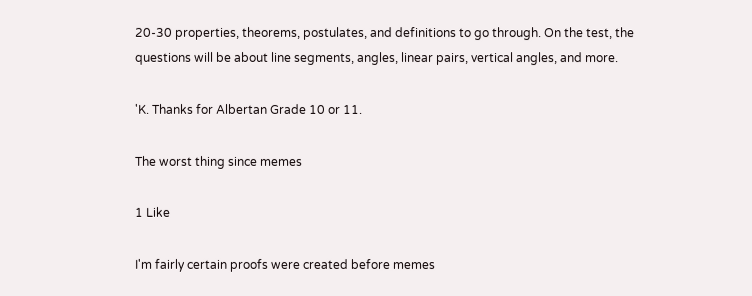20-30 properties, theorems, postulates, and definitions to go through. On the test, the questions will be about line segments, angles, linear pairs, vertical angles, and more.

'K. Thanks for Albertan Grade 10 or 11.

The worst thing since memes

1 Like

I'm fairly certain proofs were created before memes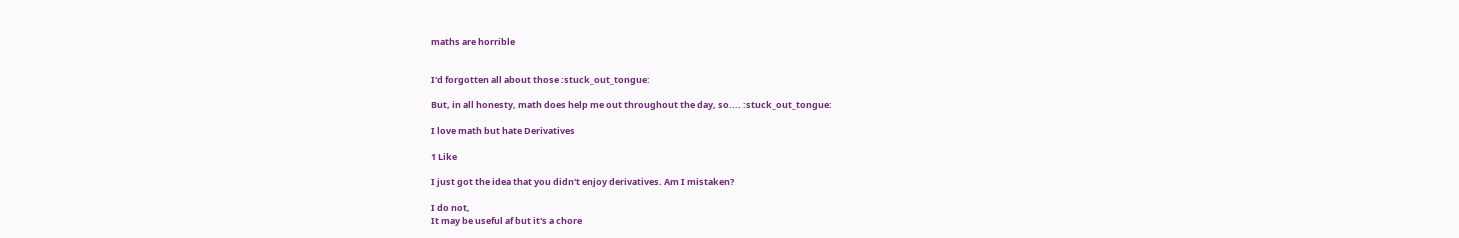maths are horrible


I'd forgotten all about those :stuck_out_tongue:

But, in all honesty, math does help me out throughout the day, so.... :stuck_out_tongue:

I love math but hate Derivatives

1 Like

I just got the idea that you didn't enjoy derivatives. Am I mistaken?

I do not,
It may be useful af but it's a chore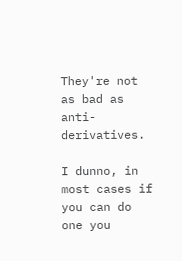They're not as bad as anti-derivatives.

I dunno, in most cases if you can do one you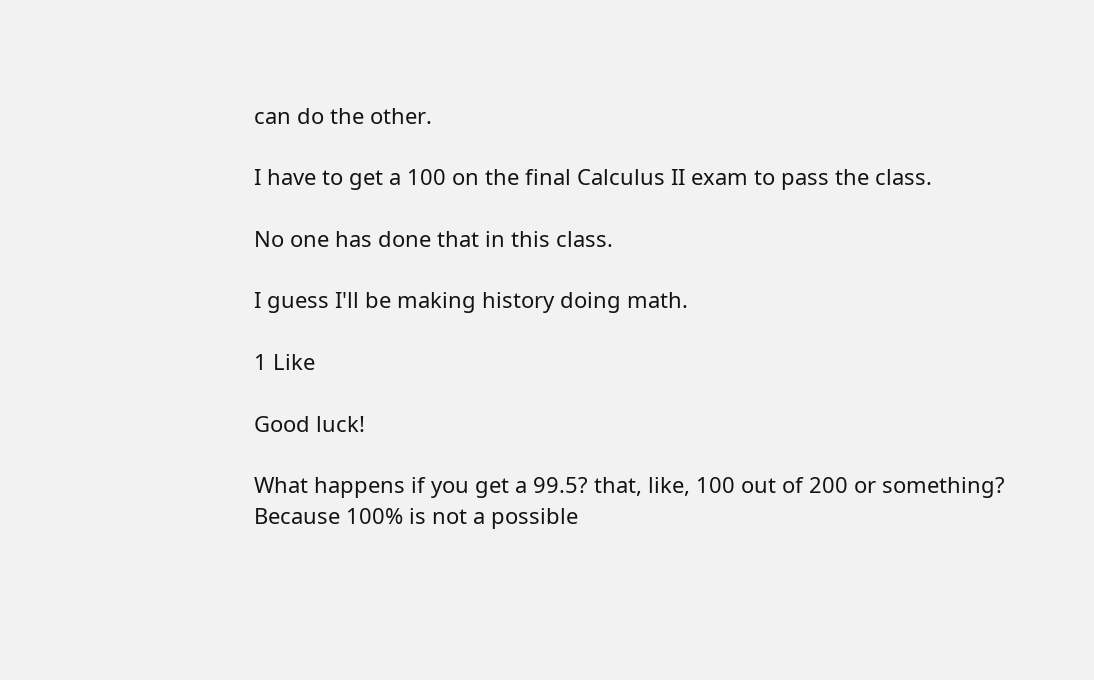can do the other.

I have to get a 100 on the final Calculus II exam to pass the class.

No one has done that in this class.

I guess I'll be making history doing math.

1 Like

Good luck!

What happens if you get a 99.5? that, like, 100 out of 200 or something? Because 100% is not a possible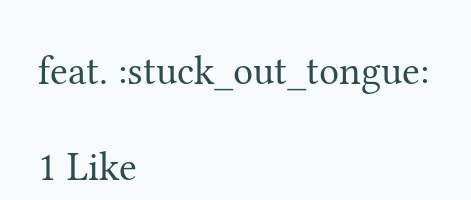feat. :stuck_out_tongue:

1 Like